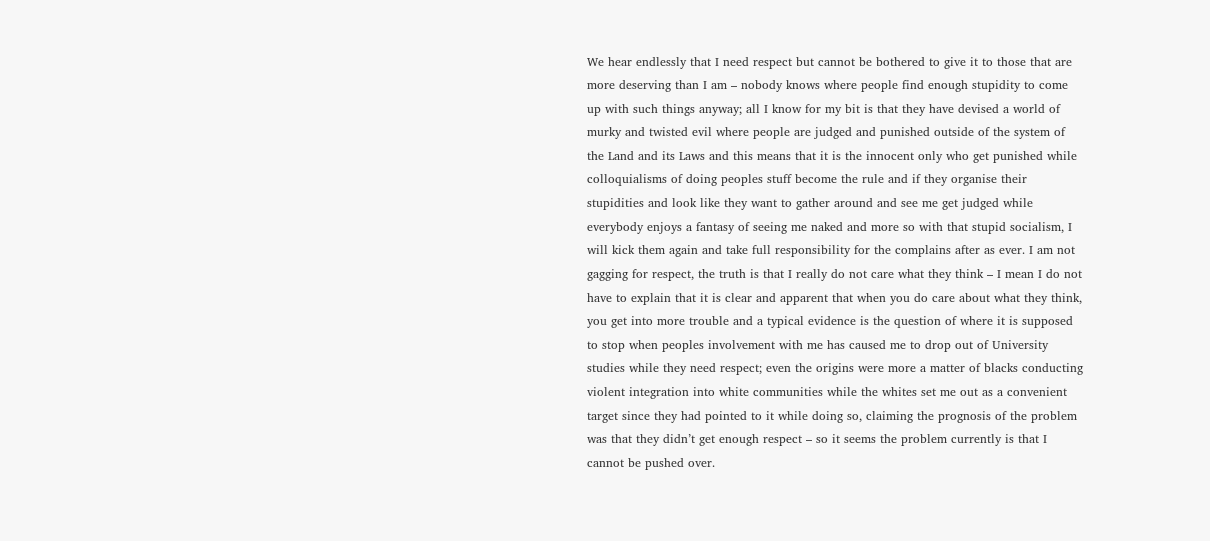We hear endlessly that I need respect but cannot be bothered to give it to those that are more deserving than I am – nobody knows where people find enough stupidity to come up with such things anyway; all I know for my bit is that they have devised a world of murky and twisted evil where people are judged and punished outside of the system of the Land and its Laws and this means that it is the innocent only who get punished while colloquialisms of doing peoples stuff become the rule and if they organise their stupidities and look like they want to gather around and see me get judged while everybody enjoys a fantasy of seeing me naked and more so with that stupid socialism, I will kick them again and take full responsibility for the complains after as ever. I am not gagging for respect, the truth is that I really do not care what they think – I mean I do not have to explain that it is clear and apparent that when you do care about what they think, you get into more trouble and a typical evidence is the question of where it is supposed to stop when peoples involvement with me has caused me to drop out of University studies while they need respect; even the origins were more a matter of blacks conducting violent integration into white communities while the whites set me out as a convenient target since they had pointed to it while doing so, claiming the prognosis of the problem was that they didn’t get enough respect – so it seems the problem currently is that I cannot be pushed over.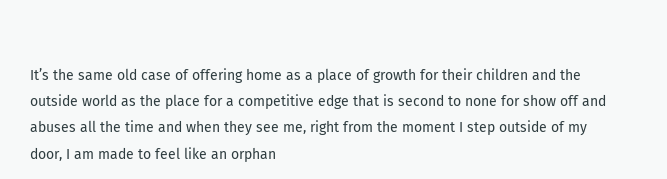It’s the same old case of offering home as a place of growth for their children and the outside world as the place for a competitive edge that is second to none for show off and abuses all the time and when they see me, right from the moment I step outside of my door, I am made to feel like an orphan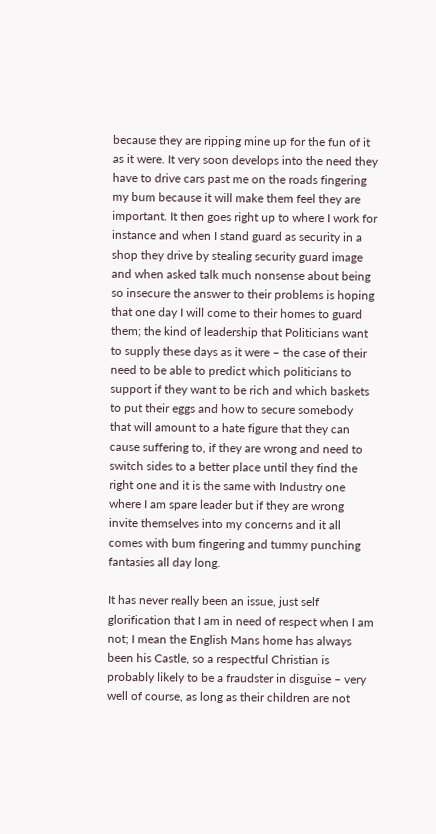because they are ripping mine up for the fun of it as it were. It very soon develops into the need they have to drive cars past me on the roads fingering my bum because it will make them feel they are important. It then goes right up to where I work for instance and when I stand guard as security in a shop they drive by stealing security guard image and when asked talk much nonsense about being so insecure the answer to their problems is hoping that one day I will come to their homes to guard them; the kind of leadership that Politicians want to supply these days as it were – the case of their need to be able to predict which politicians to support if they want to be rich and which baskets to put their eggs and how to secure somebody that will amount to a hate figure that they can cause suffering to, if they are wrong and need to switch sides to a better place until they find the right one and it is the same with Industry one where I am spare leader but if they are wrong invite themselves into my concerns and it all comes with bum fingering and tummy punching fantasies all day long.

It has never really been an issue, just self glorification that I am in need of respect when I am not; I mean the English Mans home has always been his Castle, so a respectful Christian is probably likely to be a fraudster in disguise – very well of course, as long as their children are not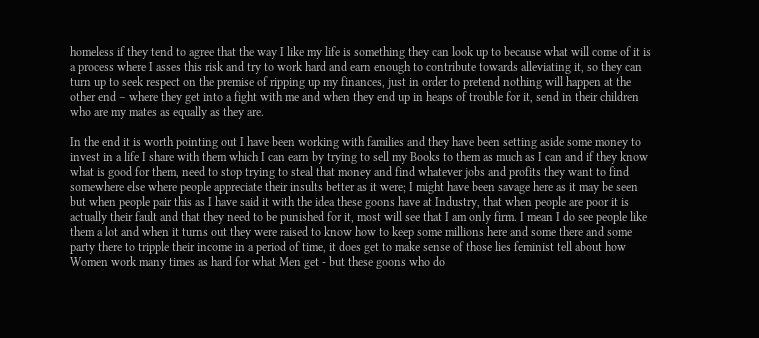homeless if they tend to agree that the way I like my life is something they can look up to because what will come of it is a process where I asses this risk and try to work hard and earn enough to contribute towards alleviating it, so they can turn up to seek respect on the premise of ripping up my finances, just in order to pretend nothing will happen at the other end – where they get into a fight with me and when they end up in heaps of trouble for it, send in their children who are my mates as equally as they are.

In the end it is worth pointing out I have been working with families and they have been setting aside some money to invest in a life I share with them which I can earn by trying to sell my Books to them as much as I can and if they know what is good for them, need to stop trying to steal that money and find whatever jobs and profits they want to find somewhere else where people appreciate their insults better as it were; I might have been savage here as it may be seen but when people pair this as I have said it with the idea these goons have at Industry, that when people are poor it is actually their fault and that they need to be punished for it, most will see that I am only firm. I mean I do see people like them a lot and when it turns out they were raised to know how to keep some millions here and some there and some party there to tripple their income in a period of time, it does get to make sense of those lies feminist tell about how Women work many times as hard for what Men get - but these goons who do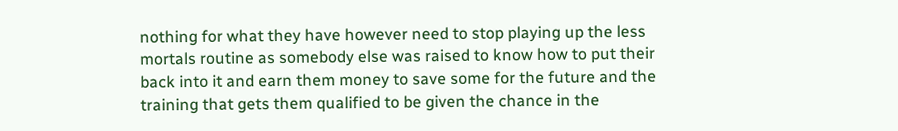nothing for what they have however need to stop playing up the less mortals routine as somebody else was raised to know how to put their back into it and earn them money to save some for the future and the training that gets them qualified to be given the chance in the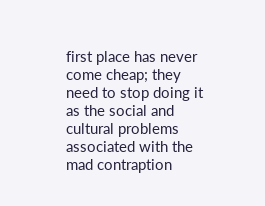first place has never come cheap; they need to stop doing it as the social and cultural problems associated with the mad contraption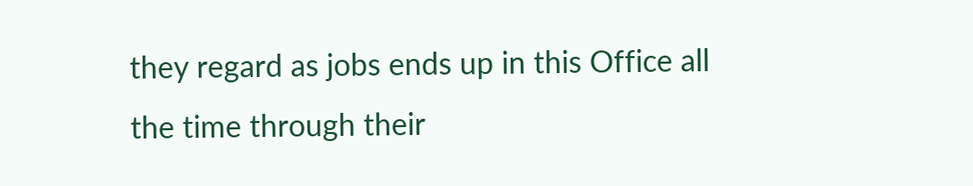they regard as jobs ends up in this Office all the time through their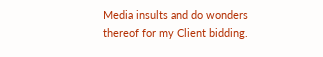Media insults and do wonders thereof for my Client bidding.